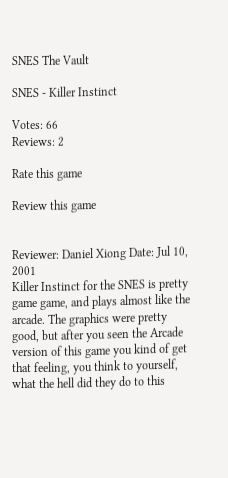SNES The Vault

SNES - Killer Instinct

Votes: 66
Reviews: 2

Rate this game

Review this game


Reviewer: Daniel Xiong Date: Jul 10, 2001
Killer Instinct for the SNES is pretty game game, and plays almost like the arcade. The graphics were pretty good, but after you seen the Arcade version of this game you kind of get that feeling, you think to yourself, what the hell did they do to this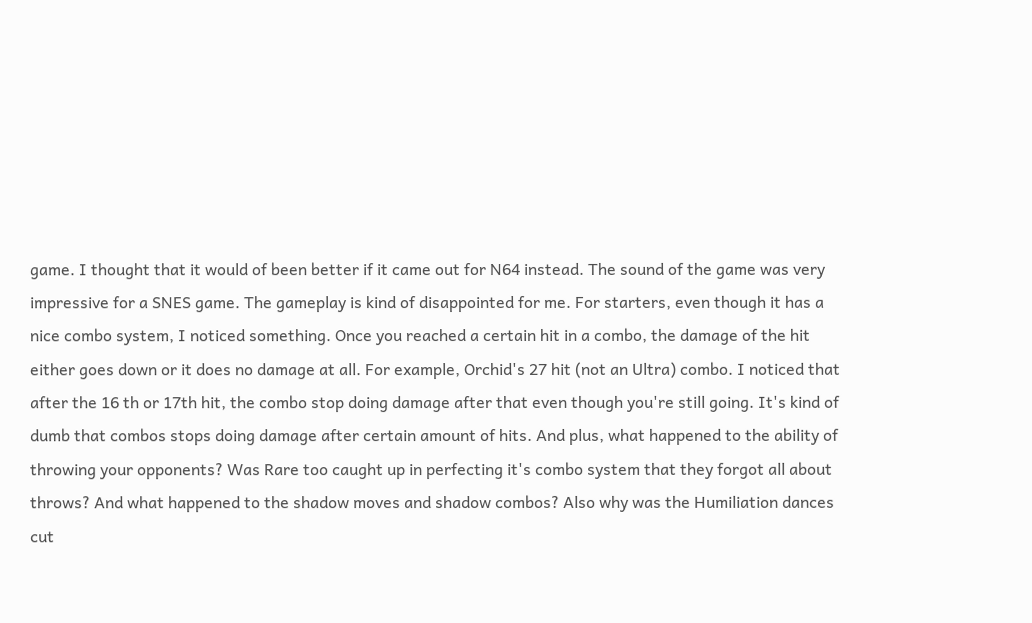game. I thought that it would of been better if it came out for N64 instead. The sound of the game was very impressive for a SNES game. The gameplay is kind of disappointed for me. For starters, even though it has a nice combo system, I noticed something. Once you reached a certain hit in a combo, the damage of the hit either goes down or it does no damage at all. For example, Orchid's 27 hit (not an Ultra) combo. I noticed that after the 16 th or 17th hit, the combo stop doing damage after that even though you're still going. It's kind of dumb that combos stops doing damage after certain amount of hits. And plus, what happened to the ability of throwing your opponents? Was Rare too caught up in perfecting it's combo system that they forgot all about throws? And what happened to the shadow moves and shadow combos? Also why was the Humiliation dances cut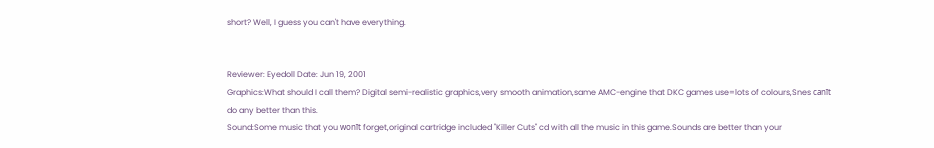short? Well, I guess you can't have everything.


Reviewer: Eyedoll Date: Jun 19, 2001
Graphics:What should I call them? Digital semi-realistic graphics,very smooth animation,same AMC-engine that DKC games use=lots of colours,Snes canīt do any better than this.
Sound:Some music that you wonīt forget,original cartridge included "Killer Cuts" cd with all the music in this game.Sounds are better than your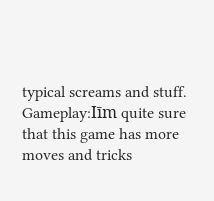typical screams and stuff.
Gameplay:Iīm quite sure that this game has more moves and tricks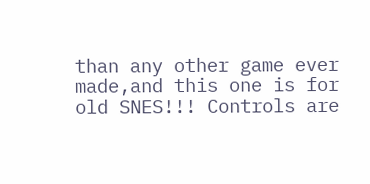than any other game ever made,and this one is for old SNES!!! Controls are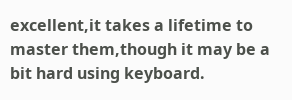excellent,it takes a lifetime to master them,though it may be a bit hard using keyboard.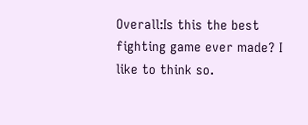Overall:Is this the best fighting game ever made? I like to think so.